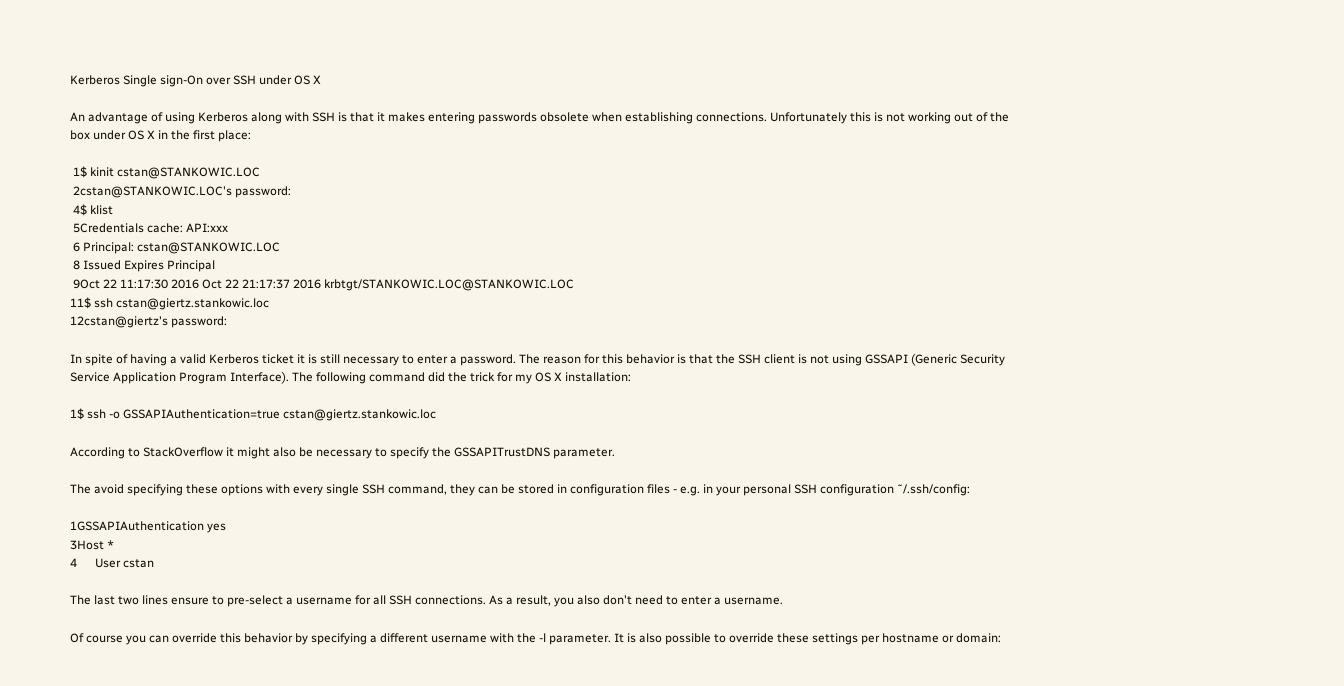Kerberos Single sign-On over SSH under OS X

An advantage of using Kerberos along with SSH is that it makes entering passwords obsolete when establishing connections. Unfortunately this is not working out of the box under OS X in the first place:

 1$ kinit cstan@STANKOWIC.LOC
 2cstan@STANKOWIC.LOC's password:
 4$ klist
 5Credentials cache: API:xxx
 6 Principal: cstan@STANKOWIC.LOC
 8 Issued Expires Principal
 9Oct 22 11:17:30 2016 Oct 22 21:17:37 2016 krbtgt/STANKOWIC.LOC@STANKOWIC.LOC
11$ ssh cstan@giertz.stankowic.loc
12cstan@giertz's password:

In spite of having a valid Kerberos ticket it is still necessary to enter a password. The reason for this behavior is that the SSH client is not using GSSAPI (Generic Security Service Application Program Interface). The following command did the trick for my OS X installation:

1$ ssh -o GSSAPIAuthentication=true cstan@giertz.stankowic.loc

According to StackOverflow it might also be necessary to specify the GSSAPITrustDNS parameter.

The avoid specifying these options with every single SSH command, they can be stored in configuration files - e.g. in your personal SSH configuration ˜/.ssh/config:

1GSSAPIAuthentication yes
3Host *
4      User cstan

The last two lines ensure to pre-select a username for all SSH connections. As a result, you also don't need to enter a username.

Of course you can override this behavior by specifying a different username with the -l parameter. It is also possible to override these settings per hostname or domain: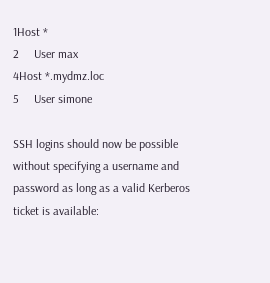1Host *
2     User max
4Host *.mydmz.loc
5     User simone

SSH logins should now be possible without specifying a username and password as long as a valid Kerberos ticket is available: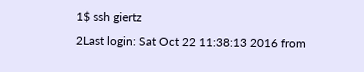1$ ssh giertz
2Last login: Sat Oct 22 11:38:13 2016 from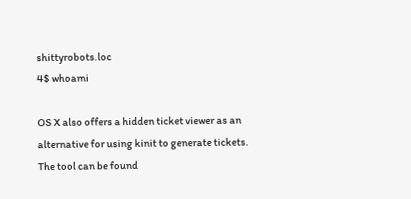shittyrobots.loc
4$ whoami

OS X also offers a hidden ticket viewer as an alternative for using kinit to generate tickets. The tool can be found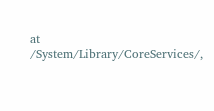at /System/Library/CoreServices/,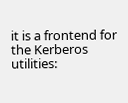it is a frontend for the Kerberos utilities: